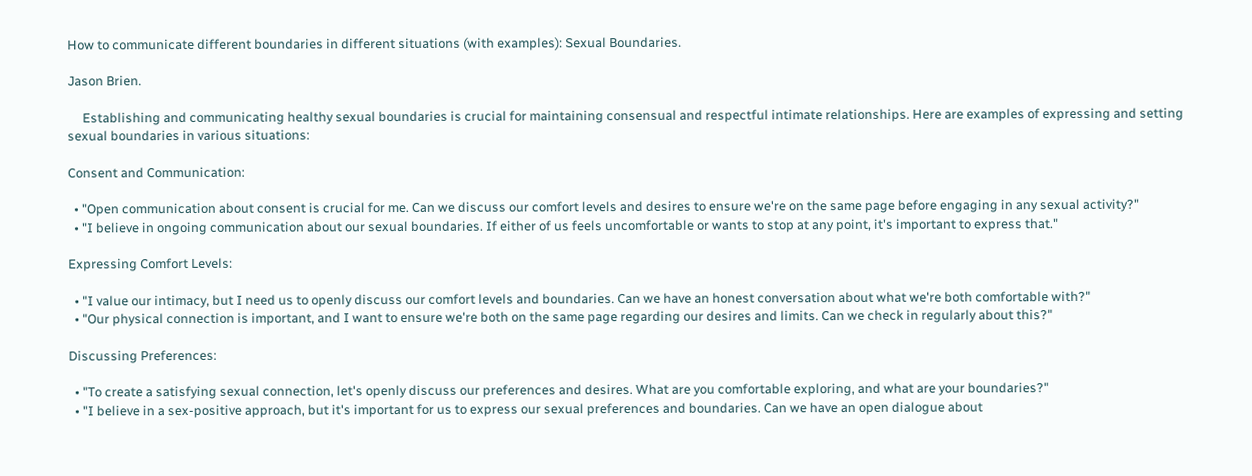How to communicate different boundaries in different situations (with examples): Sexual Boundaries.

Jason Brien.

     Establishing and communicating healthy sexual boundaries is crucial for maintaining consensual and respectful intimate relationships. Here are examples of expressing and setting sexual boundaries in various situations:

Consent and Communication:

  • "Open communication about consent is crucial for me. Can we discuss our comfort levels and desires to ensure we're on the same page before engaging in any sexual activity?"
  • "I believe in ongoing communication about our sexual boundaries. If either of us feels uncomfortable or wants to stop at any point, it's important to express that."

Expressing Comfort Levels:

  • "I value our intimacy, but I need us to openly discuss our comfort levels and boundaries. Can we have an honest conversation about what we're both comfortable with?"
  • "Our physical connection is important, and I want to ensure we're both on the same page regarding our desires and limits. Can we check in regularly about this?"

Discussing Preferences:

  • "To create a satisfying sexual connection, let's openly discuss our preferences and desires. What are you comfortable exploring, and what are your boundaries?"
  • "I believe in a sex-positive approach, but it's important for us to express our sexual preferences and boundaries. Can we have an open dialogue about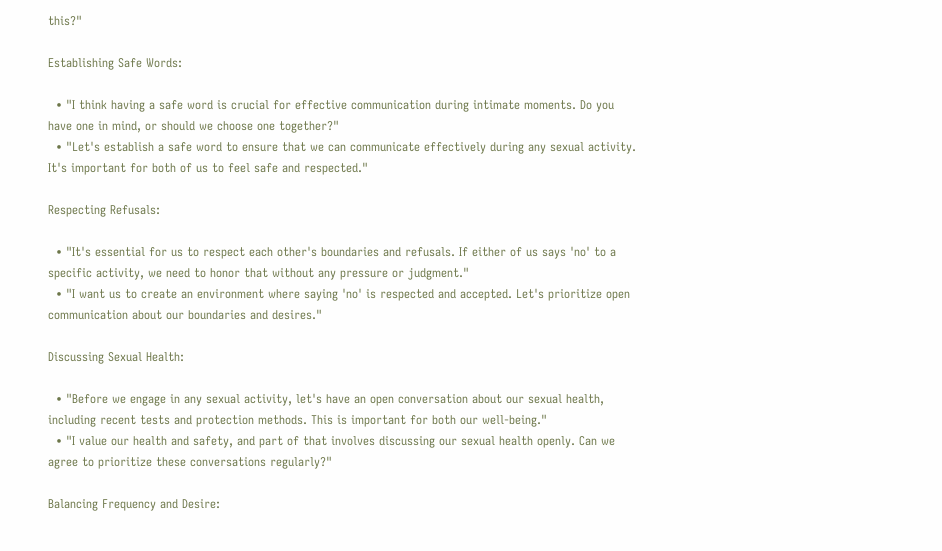this?"

Establishing Safe Words:

  • "I think having a safe word is crucial for effective communication during intimate moments. Do you have one in mind, or should we choose one together?"
  • "Let's establish a safe word to ensure that we can communicate effectively during any sexual activity. It's important for both of us to feel safe and respected."

Respecting Refusals:

  • "It's essential for us to respect each other's boundaries and refusals. If either of us says 'no' to a specific activity, we need to honor that without any pressure or judgment."
  • "I want us to create an environment where saying 'no' is respected and accepted. Let's prioritize open communication about our boundaries and desires."

Discussing Sexual Health:

  • "Before we engage in any sexual activity, let's have an open conversation about our sexual health, including recent tests and protection methods. This is important for both our well-being."
  • "I value our health and safety, and part of that involves discussing our sexual health openly. Can we agree to prioritize these conversations regularly?"

Balancing Frequency and Desire: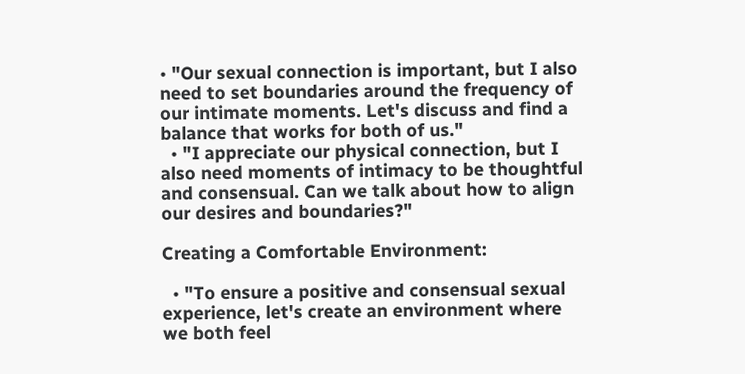• "Our sexual connection is important, but I also need to set boundaries around the frequency of our intimate moments. Let's discuss and find a balance that works for both of us."
  • "I appreciate our physical connection, but I also need moments of intimacy to be thoughtful and consensual. Can we talk about how to align our desires and boundaries?"

Creating a Comfortable Environment:

  • "To ensure a positive and consensual sexual experience, let's create an environment where we both feel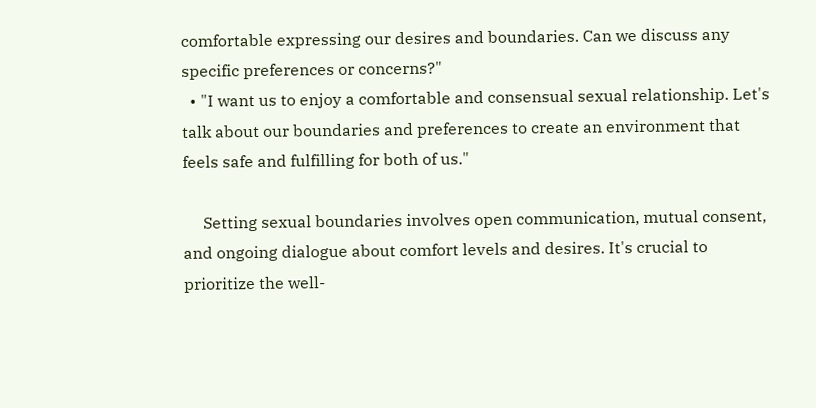comfortable expressing our desires and boundaries. Can we discuss any specific preferences or concerns?"
  • "I want us to enjoy a comfortable and consensual sexual relationship. Let's talk about our boundaries and preferences to create an environment that feels safe and fulfilling for both of us."

     Setting sexual boundaries involves open communication, mutual consent, and ongoing dialogue about comfort levels and desires. It's crucial to prioritize the well-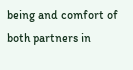being and comfort of both partners in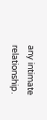any intimate relationship.